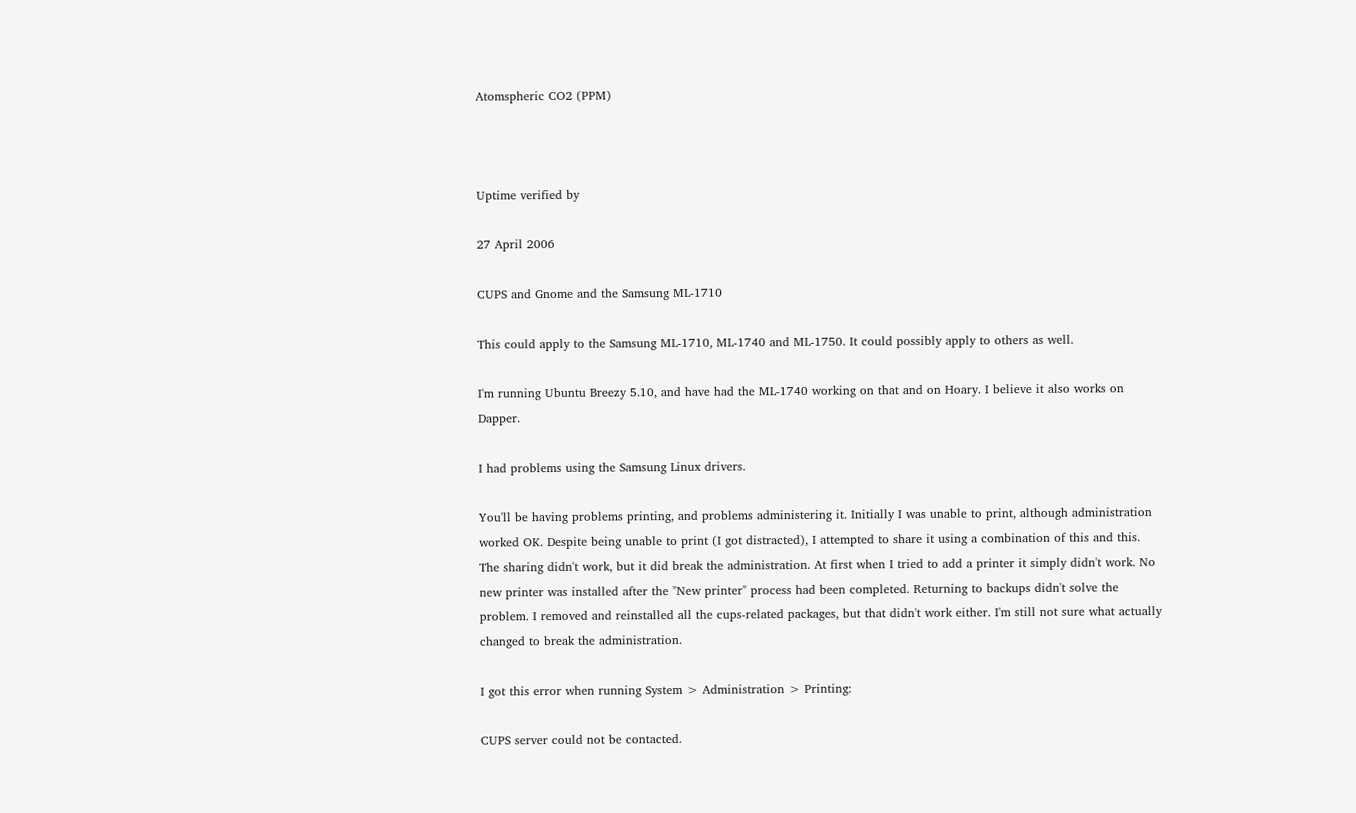Atomspheric CO2 (PPM)



Uptime verified by

27 April 2006

CUPS and Gnome and the Samsung ML-1710

This could apply to the Samsung ML-1710, ML-1740 and ML-1750. It could possibly apply to others as well.

I'm running Ubuntu Breezy 5.10, and have had the ML-1740 working on that and on Hoary. I believe it also works on Dapper.

I had problems using the Samsung Linux drivers.

You'll be having problems printing, and problems administering it. Initially I was unable to print, although administration worked OK. Despite being unable to print (I got distracted), I attempted to share it using a combination of this and this. The sharing didn't work, but it did break the administration. At first when I tried to add a printer it simply didn't work. No new printer was installed after the "New printer" process had been completed. Returning to backups didn't solve the problem. I removed and reinstalled all the cups-related packages, but that didn't work either. I'm still not sure what actually changed to break the administration.

I got this error when running System > Administration > Printing:

CUPS server could not be contacted.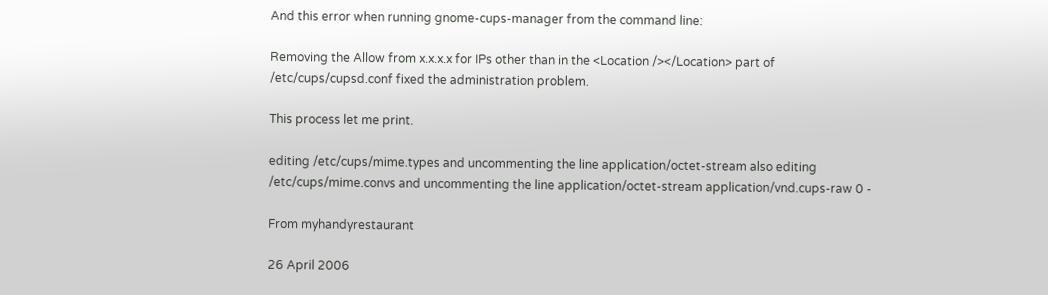And this error when running gnome-cups-manager from the command line:

Removing the Allow from x.x.x.x for IPs other than in the <Location /></Location> part of /etc/cups/cupsd.conf fixed the administration problem.

This process let me print.

editing /etc/cups/mime.types and uncommenting the line application/octet-stream also editing /etc/cups/mime.convs and uncommenting the line application/octet-stream application/vnd.cups-raw 0 -

From myhandyrestaurant

26 April 2006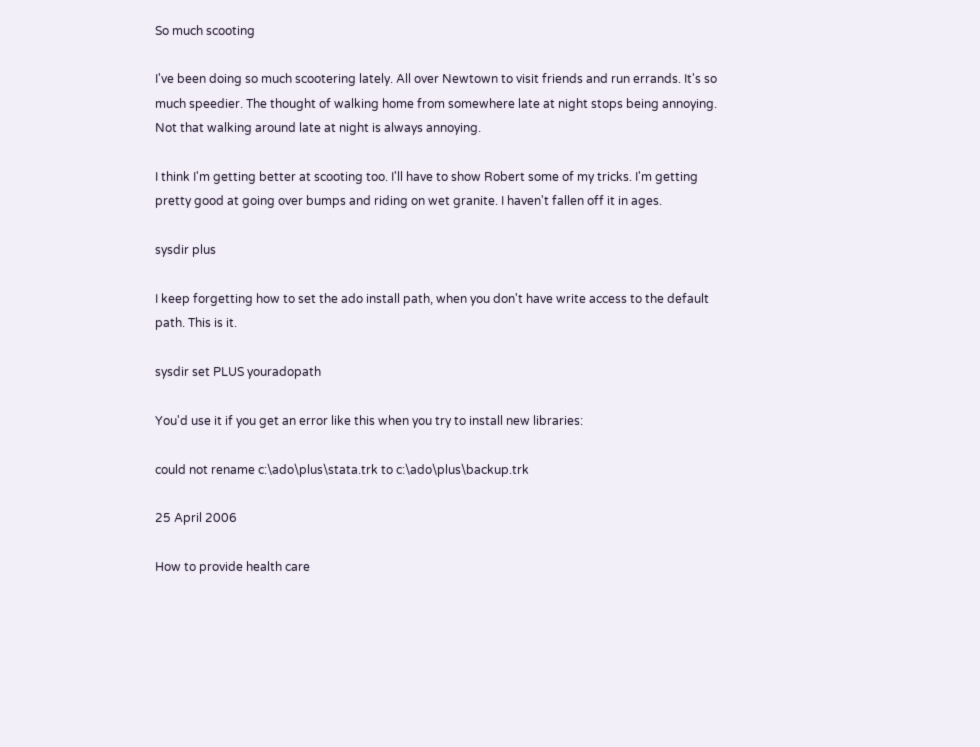So much scooting

I've been doing so much scootering lately. All over Newtown to visit friends and run errands. It's so much speedier. The thought of walking home from somewhere late at night stops being annoying. Not that walking around late at night is always annoying.

I think I'm getting better at scooting too. I'll have to show Robert some of my tricks. I'm getting pretty good at going over bumps and riding on wet granite. I haven't fallen off it in ages.

sysdir plus

I keep forgetting how to set the ado install path, when you don't have write access to the default path. This is it.

sysdir set PLUS youradopath

You'd use it if you get an error like this when you try to install new libraries:

could not rename c:\ado\plus\stata.trk to c:\ado\plus\backup.trk

25 April 2006

How to provide health care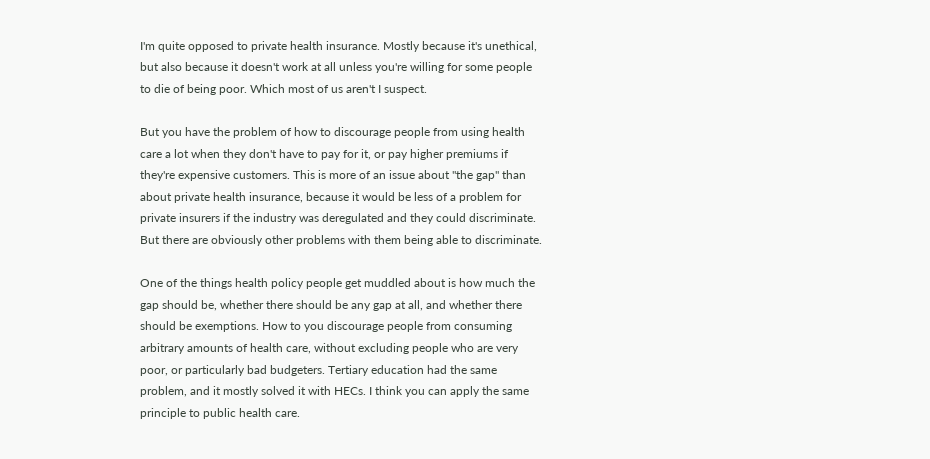I'm quite opposed to private health insurance. Mostly because it's unethical, but also because it doesn't work at all unless you're willing for some people to die of being poor. Which most of us aren't I suspect.

But you have the problem of how to discourage people from using health care a lot when they don't have to pay for it, or pay higher premiums if they're expensive customers. This is more of an issue about "the gap" than about private health insurance, because it would be less of a problem for private insurers if the industry was deregulated and they could discriminate. But there are obviously other problems with them being able to discriminate.

One of the things health policy people get muddled about is how much the gap should be, whether there should be any gap at all, and whether there should be exemptions. How to you discourage people from consuming arbitrary amounts of health care, without excluding people who are very poor, or particularly bad budgeters. Tertiary education had the same problem, and it mostly solved it with HECs. I think you can apply the same principle to public health care.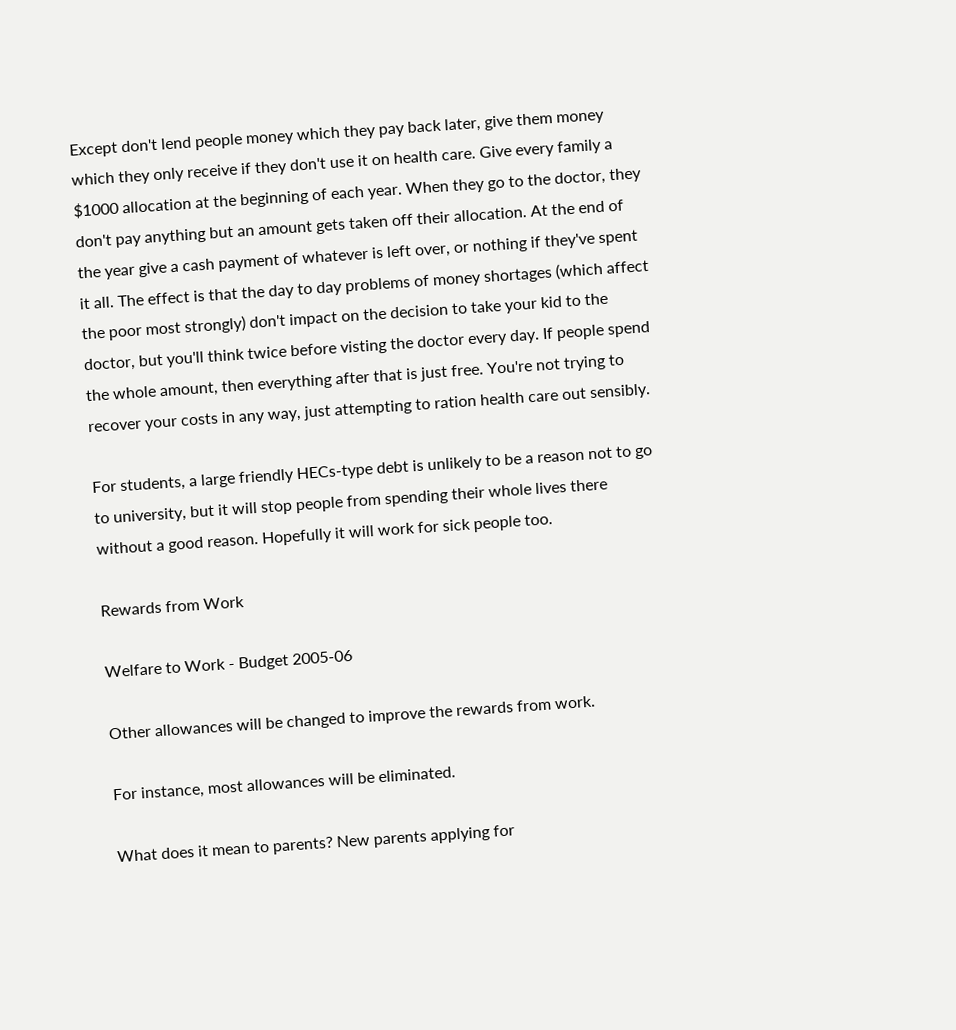Except don't lend people money which they pay back later, give them money which they only receive if they don't use it on health care. Give every family a $1000 allocation at the beginning of each year. When they go to the doctor, they don't pay anything but an amount gets taken off their allocation. At the end of the year give a cash payment of whatever is left over, or nothing if they've spent it all. The effect is that the day to day problems of money shortages (which affect the poor most strongly) don't impact on the decision to take your kid to the doctor, but you'll think twice before visting the doctor every day. If people spend the whole amount, then everything after that is just free. You're not trying to recover your costs in any way, just attempting to ration health care out sensibly.

For students, a large friendly HECs-type debt is unlikely to be a reason not to go to university, but it will stop people from spending their whole lives there without a good reason. Hopefully it will work for sick people too.

Rewards from Work

Welfare to Work - Budget 2005-06

Other allowances will be changed to improve the rewards from work.

For instance, most allowances will be eliminated.

What does it mean to parents? New parents applying for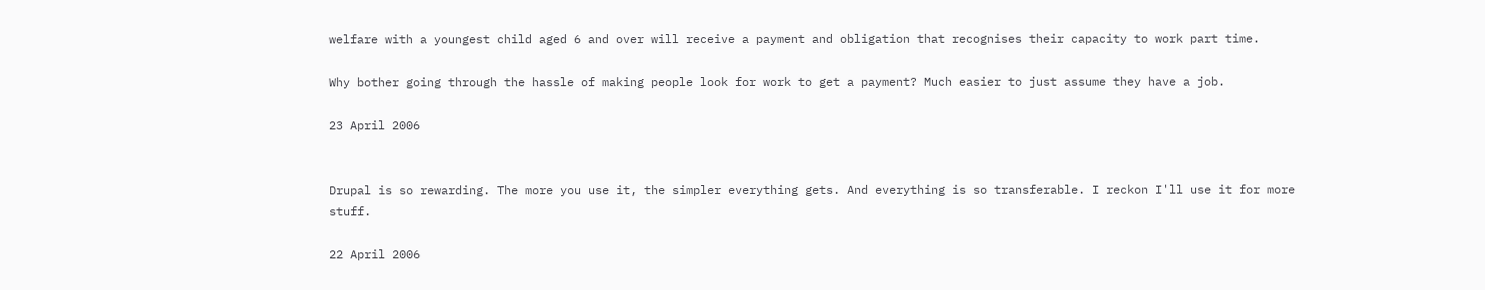welfare with a youngest child aged 6 and over will receive a payment and obligation that recognises their capacity to work part time.

Why bother going through the hassle of making people look for work to get a payment? Much easier to just assume they have a job.

23 April 2006


Drupal is so rewarding. The more you use it, the simpler everything gets. And everything is so transferable. I reckon I'll use it for more stuff.

22 April 2006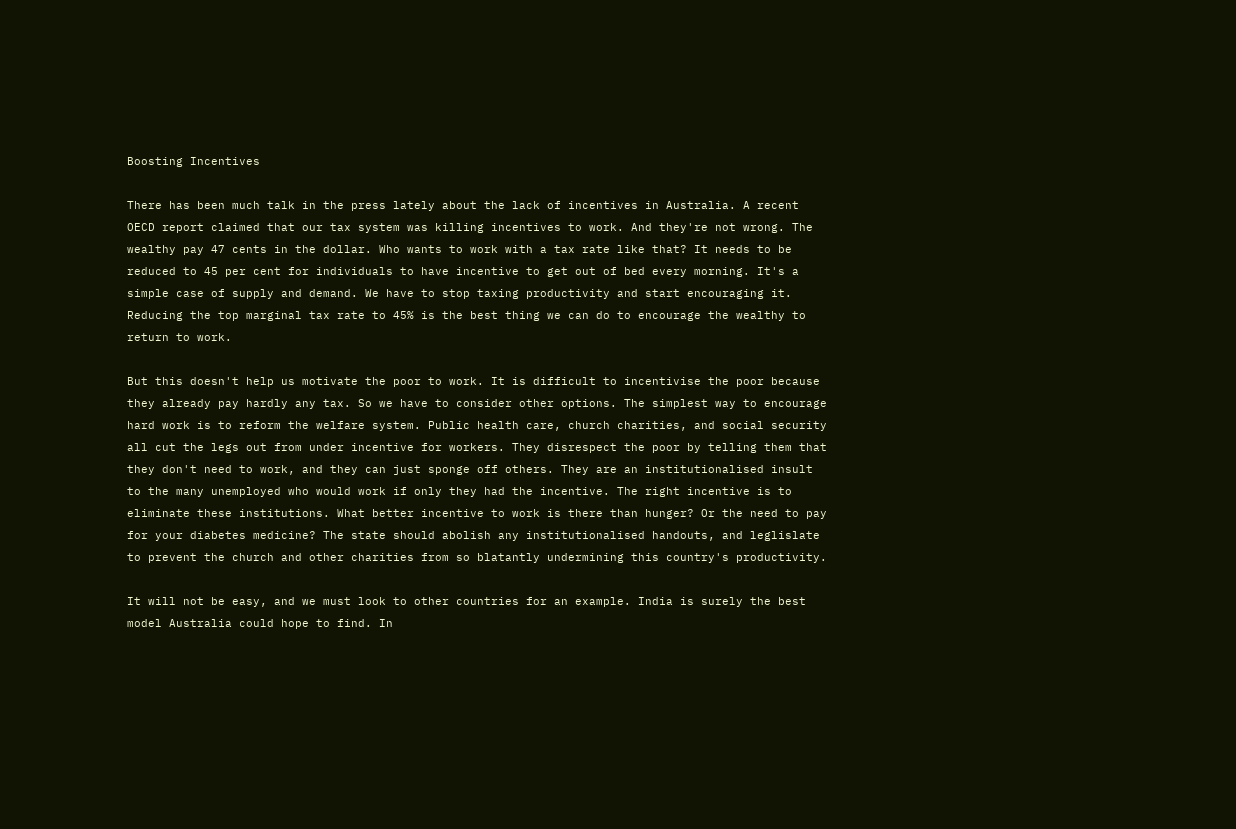Boosting Incentives

There has been much talk in the press lately about the lack of incentives in Australia. A recent OECD report claimed that our tax system was killing incentives to work. And they're not wrong. The wealthy pay 47 cents in the dollar. Who wants to work with a tax rate like that? It needs to be reduced to 45 per cent for individuals to have incentive to get out of bed every morning. It's a simple case of supply and demand. We have to stop taxing productivity and start encouraging it. Reducing the top marginal tax rate to 45% is the best thing we can do to encourage the wealthy to return to work.

But this doesn't help us motivate the poor to work. It is difficult to incentivise the poor because they already pay hardly any tax. So we have to consider other options. The simplest way to encourage hard work is to reform the welfare system. Public health care, church charities, and social security all cut the legs out from under incentive for workers. They disrespect the poor by telling them that they don't need to work, and they can just sponge off others. They are an institutionalised insult to the many unemployed who would work if only they had the incentive. The right incentive is to eliminate these institutions. What better incentive to work is there than hunger? Or the need to pay for your diabetes medicine? The state should abolish any institutionalised handouts, and leglislate to prevent the church and other charities from so blatantly undermining this country's productivity.

It will not be easy, and we must look to other countries for an example. India is surely the best model Australia could hope to find. In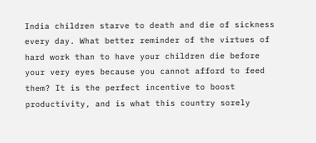India children starve to death and die of sickness every day. What better reminder of the virtues of hard work than to have your children die before your very eyes because you cannot afford to feed them? It is the perfect incentive to boost productivity, and is what this country sorely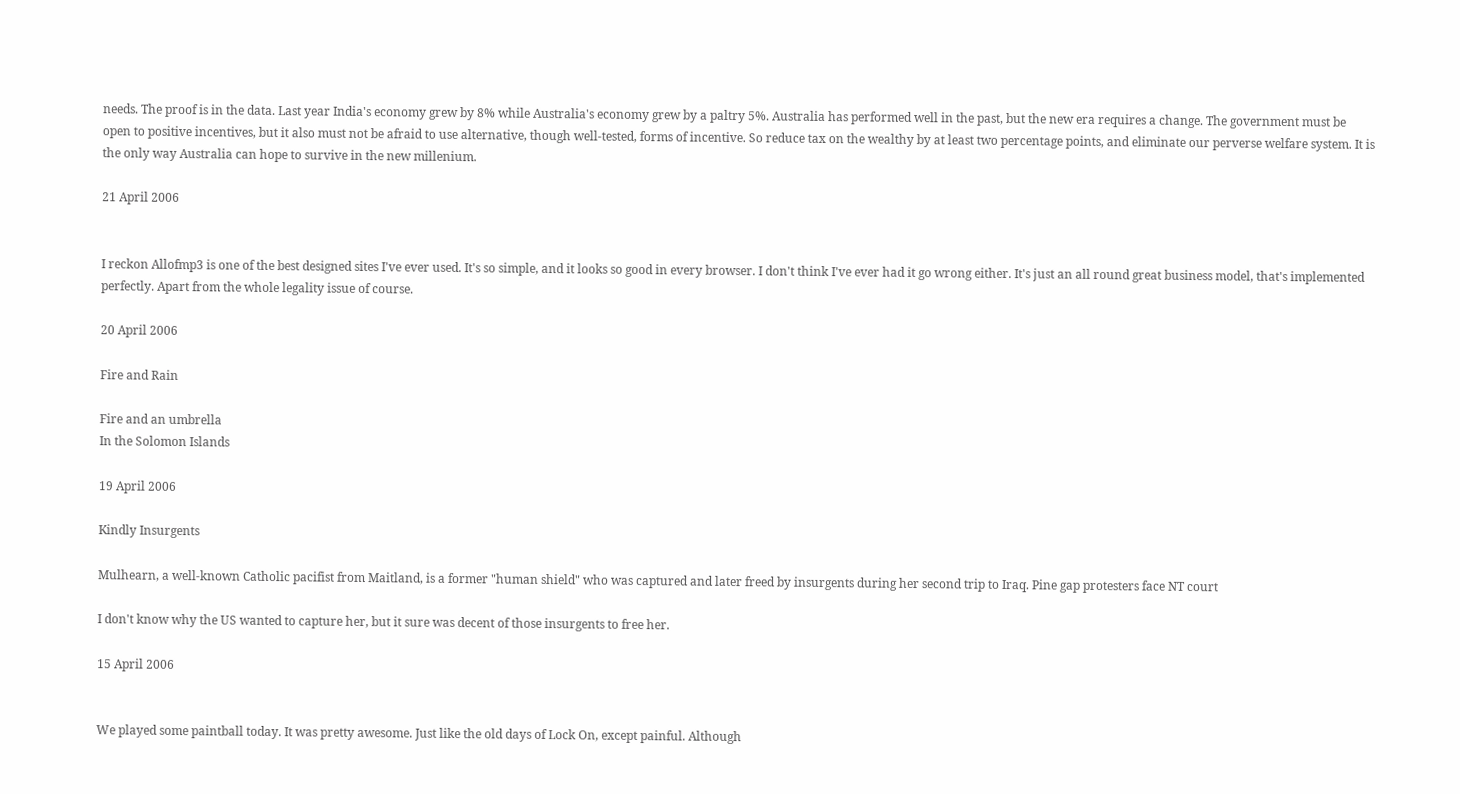needs. The proof is in the data. Last year India's economy grew by 8% while Australia's economy grew by a paltry 5%. Australia has performed well in the past, but the new era requires a change. The government must be open to positive incentives, but it also must not be afraid to use alternative, though well-tested, forms of incentive. So reduce tax on the wealthy by at least two percentage points, and eliminate our perverse welfare system. It is the only way Australia can hope to survive in the new millenium.

21 April 2006


I reckon Allofmp3 is one of the best designed sites I've ever used. It's so simple, and it looks so good in every browser. I don't think I've ever had it go wrong either. It's just an all round great business model, that's implemented perfectly. Apart from the whole legality issue of course.

20 April 2006

Fire and Rain

Fire and an umbrella
In the Solomon Islands

19 April 2006

Kindly Insurgents

Mulhearn, a well-known Catholic pacifist from Maitland, is a former "human shield" who was captured and later freed by insurgents during her second trip to Iraq. Pine gap protesters face NT court

I don't know why the US wanted to capture her, but it sure was decent of those insurgents to free her.

15 April 2006


We played some paintball today. It was pretty awesome. Just like the old days of Lock On, except painful. Although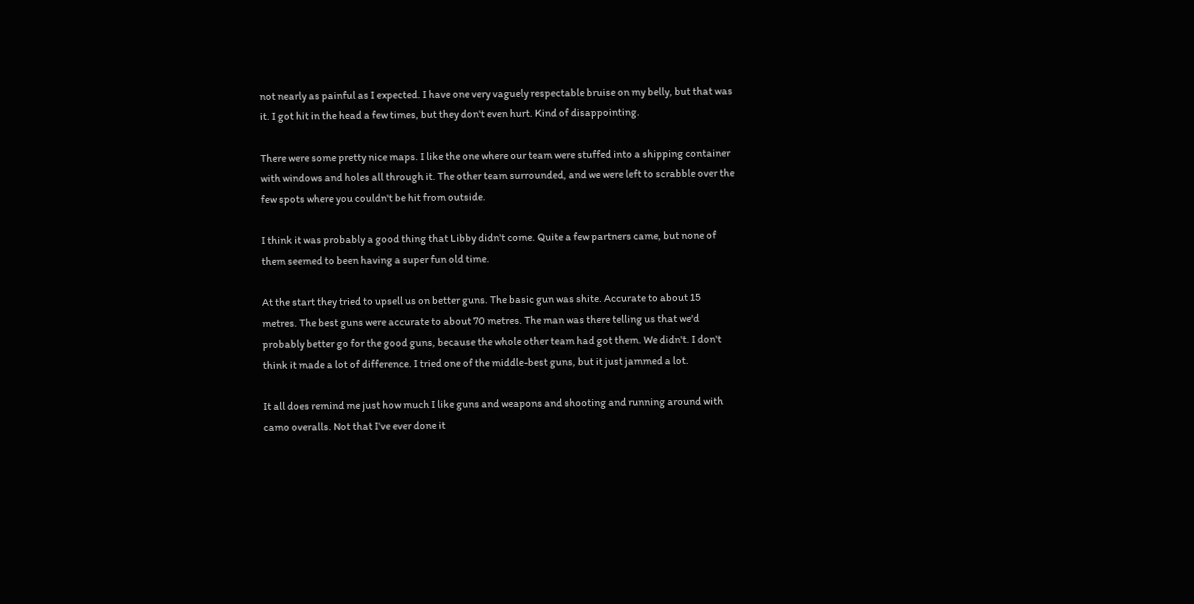not nearly as painful as I expected. I have one very vaguely respectable bruise on my belly, but that was it. I got hit in the head a few times, but they don't even hurt. Kind of disappointing.

There were some pretty nice maps. I like the one where our team were stuffed into a shipping container with windows and holes all through it. The other team surrounded, and we were left to scrabble over the few spots where you couldn't be hit from outside.

I think it was probably a good thing that Libby didn't come. Quite a few partners came, but none of them seemed to been having a super fun old time.

At the start they tried to upsell us on better guns. The basic gun was shite. Accurate to about 15 metres. The best guns were accurate to about 70 metres. The man was there telling us that we'd probably better go for the good guns, because the whole other team had got them. We didn't. I don't think it made a lot of difference. I tried one of the middle-best guns, but it just jammed a lot.

It all does remind me just how much I like guns and weapons and shooting and running around with camo overalls. Not that I've ever done it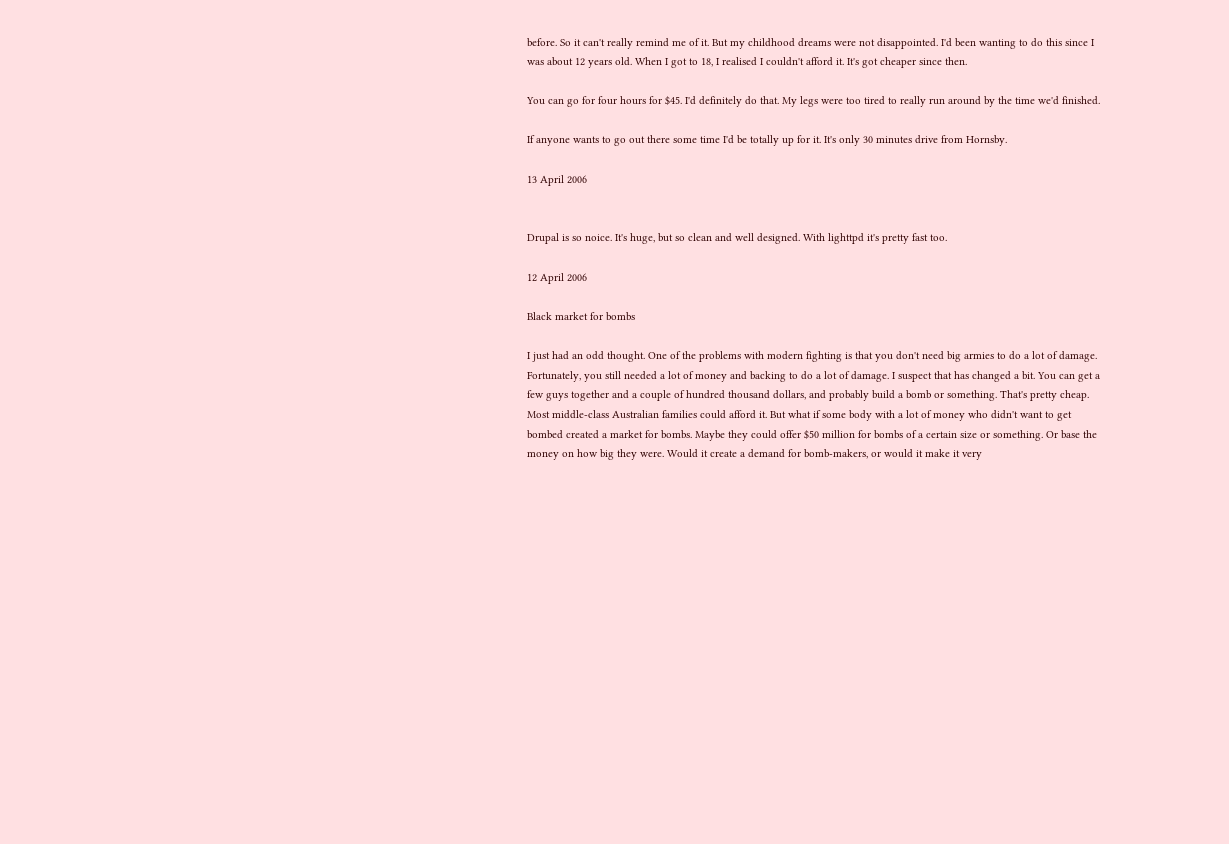before. So it can't really remind me of it. But my childhood dreams were not disappointed. I'd been wanting to do this since I was about 12 years old. When I got to 18, I realised I couldn't afford it. It's got cheaper since then.

You can go for four hours for $45. I'd definitely do that. My legs were too tired to really run around by the time we'd finished.

If anyone wants to go out there some time I'd be totally up for it. It's only 30 minutes drive from Hornsby.

13 April 2006


Drupal is so noice. It's huge, but so clean and well designed. With lighttpd it's pretty fast too.

12 April 2006

Black market for bombs

I just had an odd thought. One of the problems with modern fighting is that you don't need big armies to do a lot of damage. Fortunately, you still needed a lot of money and backing to do a lot of damage. I suspect that has changed a bit. You can get a few guys together and a couple of hundred thousand dollars, and probably build a bomb or something. That's pretty cheap. Most middle-class Australian families could afford it. But what if some body with a lot of money who didn't want to get bombed created a market for bombs. Maybe they could offer $50 million for bombs of a certain size or something. Or base the money on how big they were. Would it create a demand for bomb-makers, or would it make it very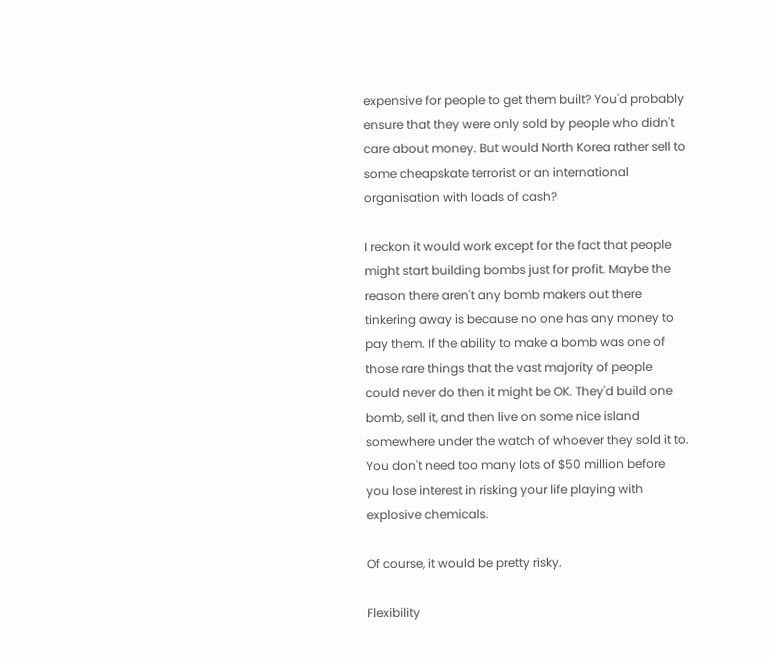expensive for people to get them built? You'd probably ensure that they were only sold by people who didn't care about money. But would North Korea rather sell to some cheapskate terrorist or an international organisation with loads of cash?

I reckon it would work except for the fact that people might start building bombs just for profit. Maybe the reason there aren't any bomb makers out there tinkering away is because no one has any money to pay them. If the ability to make a bomb was one of those rare things that the vast majority of people could never do then it might be OK. They'd build one bomb, sell it, and then live on some nice island somewhere under the watch of whoever they sold it to. You don't need too many lots of $50 million before you lose interest in risking your life playing with explosive chemicals.

Of course, it would be pretty risky.

Flexibility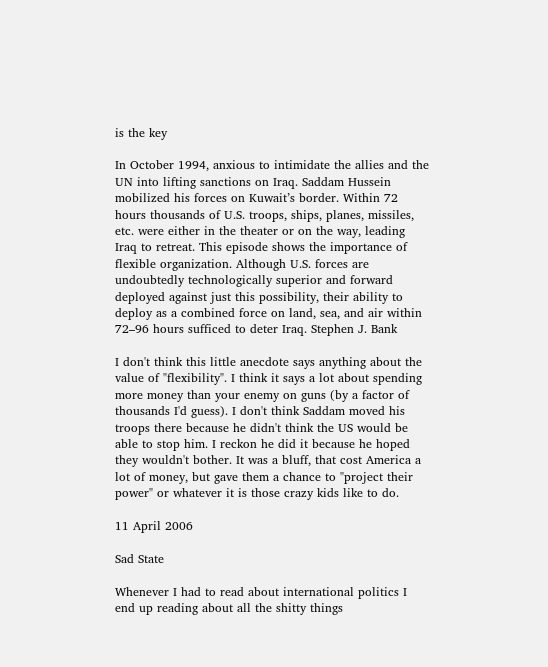is the key

In October 1994, anxious to intimidate the allies and the UN into lifting sanctions on Iraq. Saddam Hussein mobilized his forces on Kuwait’s border. Within 72 hours thousands of U.S. troops, ships, planes, missiles, etc. were either in the theater or on the way, leading Iraq to retreat. This episode shows the importance of flexible organization. Although U.S. forces are undoubtedly technologically superior and forward deployed against just this possibility, their ability to deploy as a combined force on land, sea, and air within 72–96 hours sufficed to deter Iraq. Stephen J. Bank

I don't think this little anecdote says anything about the value of "flexibility". I think it says a lot about spending more money than your enemy on guns (by a factor of thousands I'd guess). I don't think Saddam moved his troops there because he didn't think the US would be able to stop him. I reckon he did it because he hoped they wouldn't bother. It was a bluff, that cost America a lot of money, but gave them a chance to "project their power" or whatever it is those crazy kids like to do.

11 April 2006

Sad State

Whenever I had to read about international politics I end up reading about all the shitty things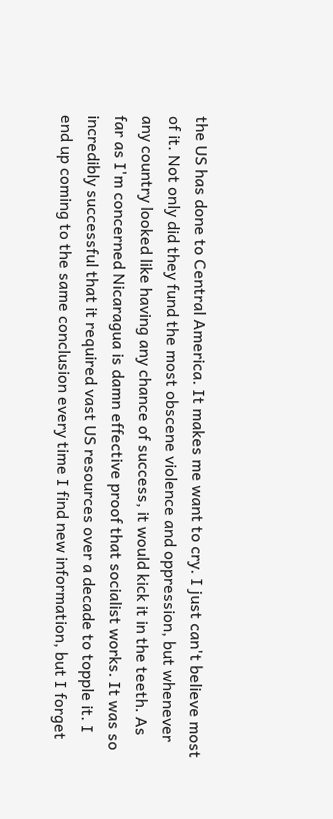the US has done to Central America. It makes me want to cry. I just can't believe most of it. Not only did they fund the most obscene violence and oppression, but whenever any country looked like having any chance of success, it would kick it in the teeth. As far as I'm concerned Nicaragua is damn effective proof that socialist works. It was so incredibly successful that it required vast US resources over a decade to topple it. I end up coming to the same conclusion every time I find new information, but I forget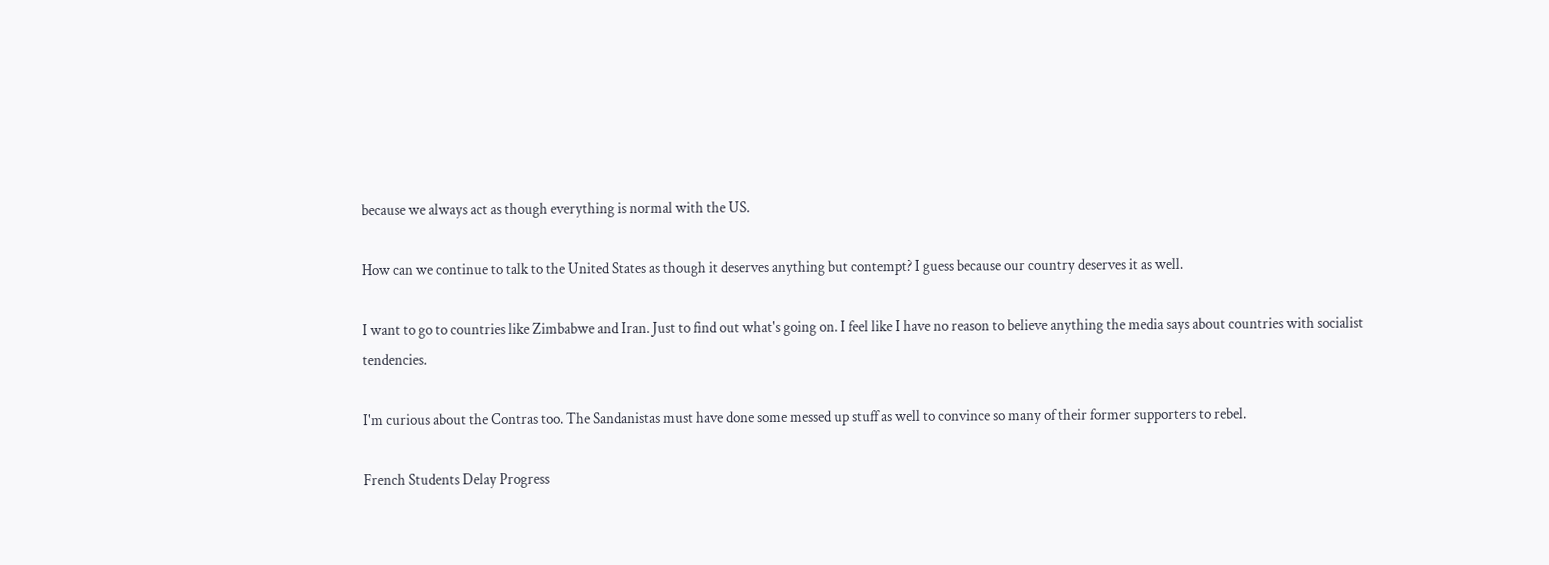because we always act as though everything is normal with the US.

How can we continue to talk to the United States as though it deserves anything but contempt? I guess because our country deserves it as well.

I want to go to countries like Zimbabwe and Iran. Just to find out what's going on. I feel like I have no reason to believe anything the media says about countries with socialist tendencies.

I'm curious about the Contras too. The Sandanistas must have done some messed up stuff as well to convince so many of their former supporters to rebel.

French Students Delay Progress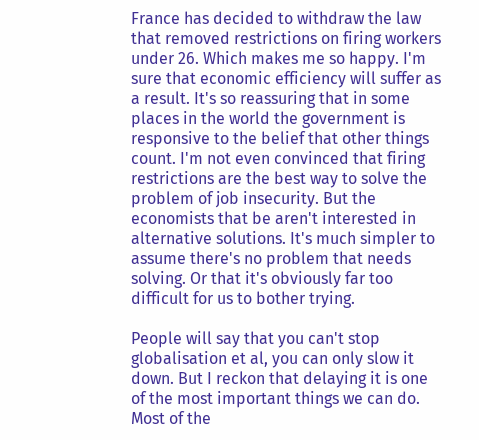France has decided to withdraw the law that removed restrictions on firing workers under 26. Which makes me so happy. I'm sure that economic efficiency will suffer as a result. It's so reassuring that in some places in the world the government is responsive to the belief that other things count. I'm not even convinced that firing restrictions are the best way to solve the problem of job insecurity. But the economists that be aren't interested in alternative solutions. It's much simpler to assume there's no problem that needs solving. Or that it's obviously far too difficult for us to bother trying.

People will say that you can't stop globalisation et al, you can only slow it down. But I reckon that delaying it is one of the most important things we can do. Most of the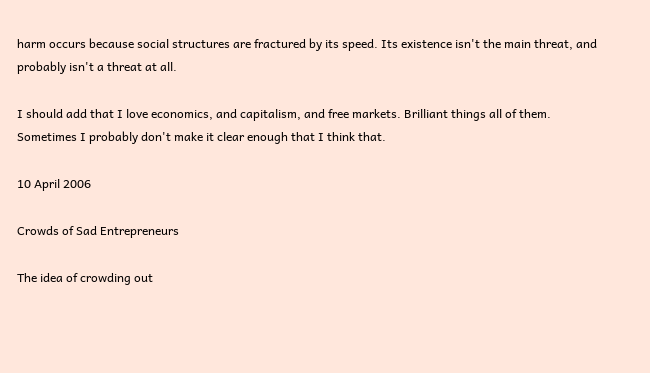harm occurs because social structures are fractured by its speed. Its existence isn't the main threat, and probably isn't a threat at all.

I should add that I love economics, and capitalism, and free markets. Brilliant things all of them. Sometimes I probably don't make it clear enough that I think that.

10 April 2006

Crowds of Sad Entrepreneurs

The idea of crowding out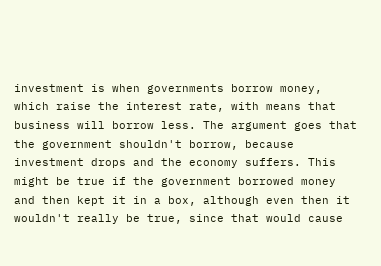investment is when governments borrow money, which raise the interest rate, with means that business will borrow less. The argument goes that the government shouldn't borrow, because investment drops and the economy suffers. This might be true if the government borrowed money and then kept it in a box, although even then it wouldn't really be true, since that would cause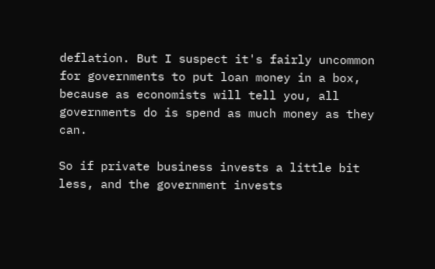deflation. But I suspect it's fairly uncommon for governments to put loan money in a box, because as economists will tell you, all governments do is spend as much money as they can.

So if private business invests a little bit less, and the government invests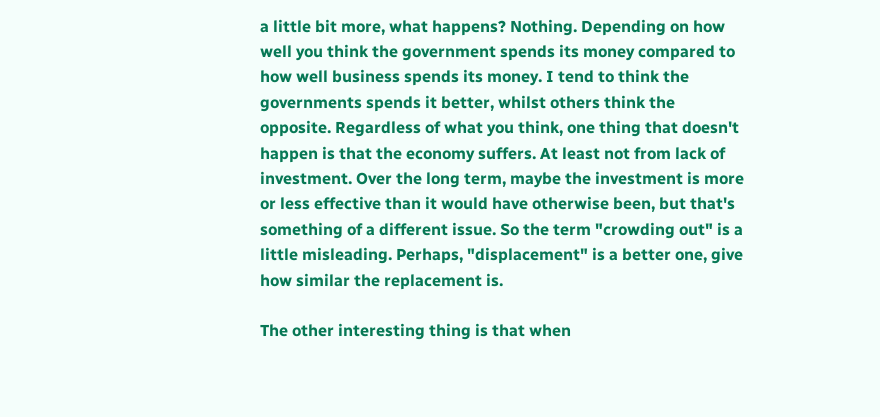a little bit more, what happens? Nothing. Depending on how well you think the government spends its money compared to how well business spends its money. I tend to think the governments spends it better, whilst others think the opposite. Regardless of what you think, one thing that doesn't happen is that the economy suffers. At least not from lack of investment. Over the long term, maybe the investment is more or less effective than it would have otherwise been, but that's something of a different issue. So the term "crowding out" is a little misleading. Perhaps, "displacement" is a better one, give how similar the replacement is.

The other interesting thing is that when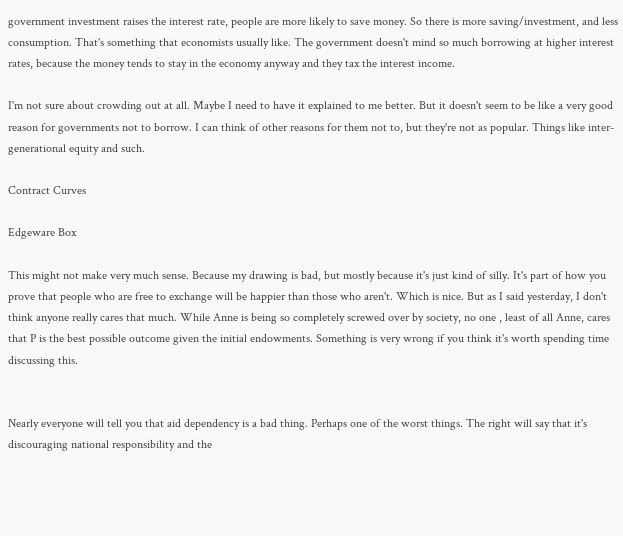government investment raises the interest rate, people are more likely to save money. So there is more saving/investment, and less consumption. That's something that economists usually like. The government doesn't mind so much borrowing at higher interest rates, because the money tends to stay in the economy anyway and they tax the interest income.

I'm not sure about crowding out at all. Maybe I need to have it explained to me better. But it doesn't seem to be like a very good reason for governments not to borrow. I can think of other reasons for them not to, but they're not as popular. Things like inter-generational equity and such.

Contract Curves

Edgeware Box

This might not make very much sense. Because my drawing is bad, but mostly because it's just kind of silly. It's part of how you prove that people who are free to exchange will be happier than those who aren't. Which is nice. But as I said yesterday, I don't think anyone really cares that much. While Anne is being so completely screwed over by society, no one , least of all Anne, cares that P is the best possible outcome given the initial endowments. Something is very wrong if you think it's worth spending time discussing this.


Nearly everyone will tell you that aid dependency is a bad thing. Perhaps one of the worst things. The right will say that it's discouraging national responsibility and the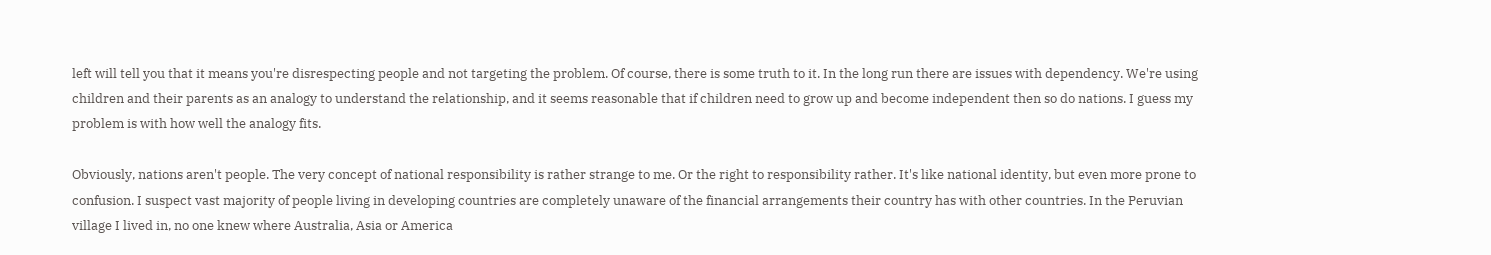left will tell you that it means you're disrespecting people and not targeting the problem. Of course, there is some truth to it. In the long run there are issues with dependency. We're using children and their parents as an analogy to understand the relationship, and it seems reasonable that if children need to grow up and become independent then so do nations. I guess my problem is with how well the analogy fits.

Obviously, nations aren't people. The very concept of national responsibility is rather strange to me. Or the right to responsibility rather. It's like national identity, but even more prone to confusion. I suspect vast majority of people living in developing countries are completely unaware of the financial arrangements their country has with other countries. In the Peruvian village I lived in, no one knew where Australia, Asia or America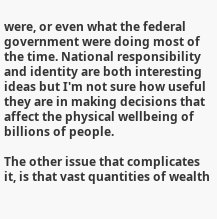were, or even what the federal government were doing most of the time. National responsibility and identity are both interesting ideas but I'm not sure how useful they are in making decisions that affect the physical wellbeing of billions of people.

The other issue that complicates it, is that vast quantities of wealth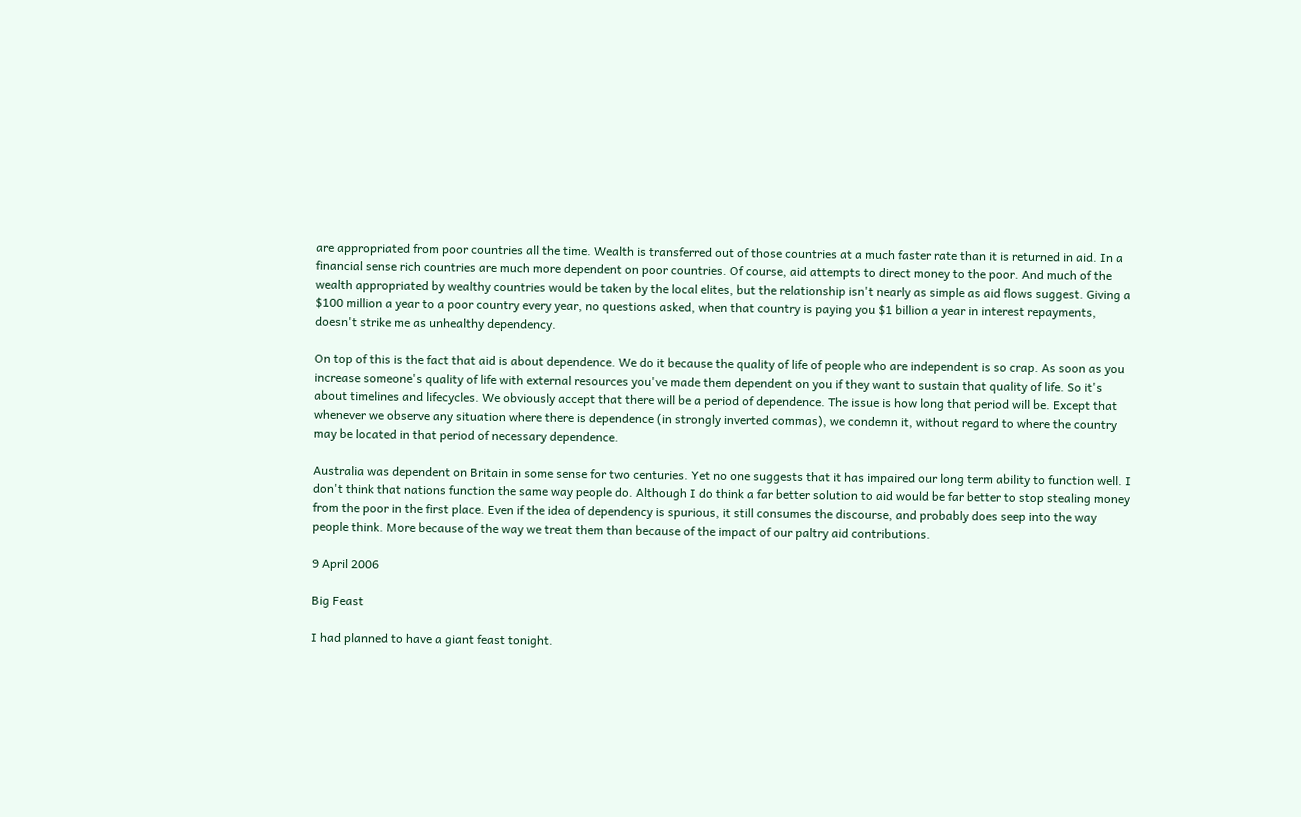are appropriated from poor countries all the time. Wealth is transferred out of those countries at a much faster rate than it is returned in aid. In a financial sense rich countries are much more dependent on poor countries. Of course, aid attempts to direct money to the poor. And much of the wealth appropriated by wealthy countries would be taken by the local elites, but the relationship isn't nearly as simple as aid flows suggest. Giving a $100 million a year to a poor country every year, no questions asked, when that country is paying you $1 billion a year in interest repayments, doesn't strike me as unhealthy dependency.

On top of this is the fact that aid is about dependence. We do it because the quality of life of people who are independent is so crap. As soon as you increase someone's quality of life with external resources you've made them dependent on you if they want to sustain that quality of life. So it's about timelines and lifecycles. We obviously accept that there will be a period of dependence. The issue is how long that period will be. Except that whenever we observe any situation where there is dependence (in strongly inverted commas), we condemn it, without regard to where the country may be located in that period of necessary dependence.

Australia was dependent on Britain in some sense for two centuries. Yet no one suggests that it has impaired our long term ability to function well. I don't think that nations function the same way people do. Although I do think a far better solution to aid would be far better to stop stealing money from the poor in the first place. Even if the idea of dependency is spurious, it still consumes the discourse, and probably does seep into the way people think. More because of the way we treat them than because of the impact of our paltry aid contributions.

9 April 2006

Big Feast

I had planned to have a giant feast tonight.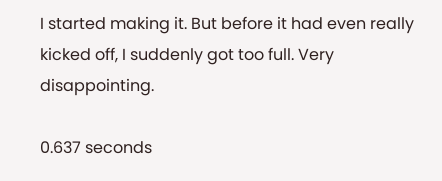I started making it. But before it had even really kicked off, I suddenly got too full. Very disappointing.

0.637 seconds